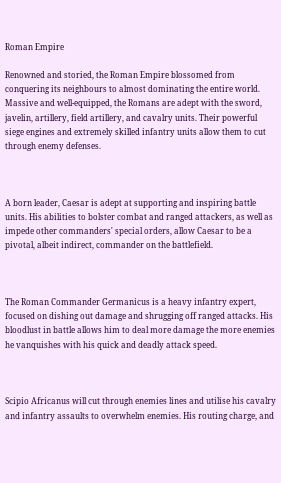Roman Empire

Renowned and storied, the Roman Empire blossomed from conquering its neighbours to almost dominating the entire world. Massive and well-equipped, the Romans are adept with the sword, javelin, artillery, field artillery, and cavalry units. Their powerful siege engines and extremely skilled infantry units allow them to cut through enemy defenses.



A born leader, Caesar is adept at supporting and inspiring battle units. His abilities to bolster combat and ranged attackers, as well as impede other commanders' special orders, allow Caesar to be a pivotal, albeit indirect, commander on the battlefield.



The Roman Commander Germanicus is a heavy infantry expert, focused on dishing out damage and shrugging off ranged attacks. His bloodlust in battle allows him to deal more damage the more enemies he vanquishes with his quick and deadly attack speed.



Scipio Africanus will cut through enemies lines and utilise his cavalry and infantry assaults to overwhelm enemies. His routing charge, and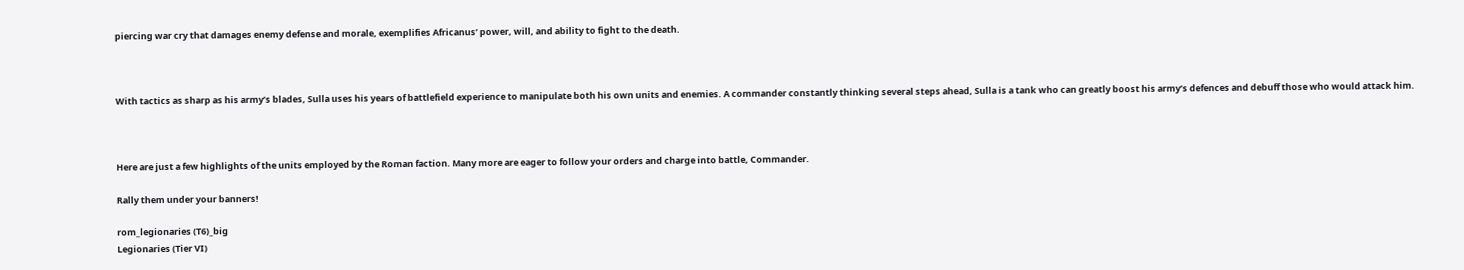piercing war cry that damages enemy defense and morale, exemplifies Africanus’ power, will, and ability to fight to the death.



With tactics as sharp as his army’s blades, Sulla uses his years of battlefield experience to manipulate both his own units and enemies. A commander constantly thinking several steps ahead, Sulla is a tank who can greatly boost his army’s defences and debuff those who would attack him.



Here are just a few highlights of the units employed by the Roman faction. Many more are eager to follow your orders and charge into battle, Commander.

Rally them under your banners!

rom_legionaries (T6)_big
Legionaries (Tier VI)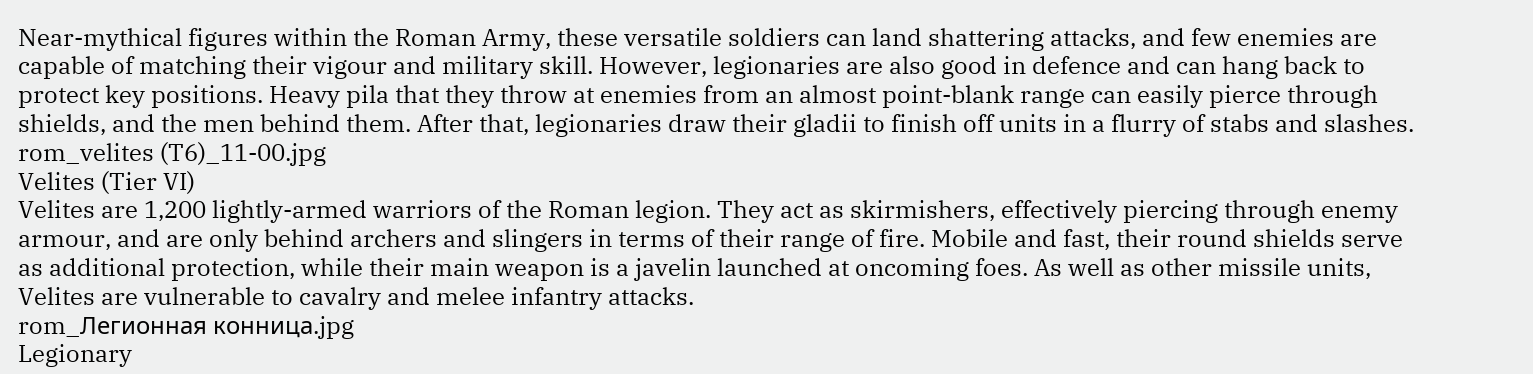Near-mythical figures within the Roman Army, these versatile soldiers can land shattering attacks, and few enemies are capable of matching their vigour and military skill. However, legionaries are also good in defence and can hang back to protect key positions. Heavy pila that they throw at enemies from an almost point-blank range can easily pierce through shields, and the men behind them. After that, legionaries draw their gladii to finish off units in a flurry of stabs and slashes.
rom_velites (T6)_11-00.jpg
Velites (Tier VI)
Velites are 1,200 lightly-armed warriors of the Roman legion. They act as skirmishers, effectively piercing through enemy armour, and are only behind archers and slingers in terms of their range of fire. Mobile and fast, their round shields serve as additional protection, while their main weapon is a javelin launched at oncoming foes. As well as other missile units, Velites are vulnerable to cavalry and melee infantry attacks.
rom_Легионная конница.jpg
Legionary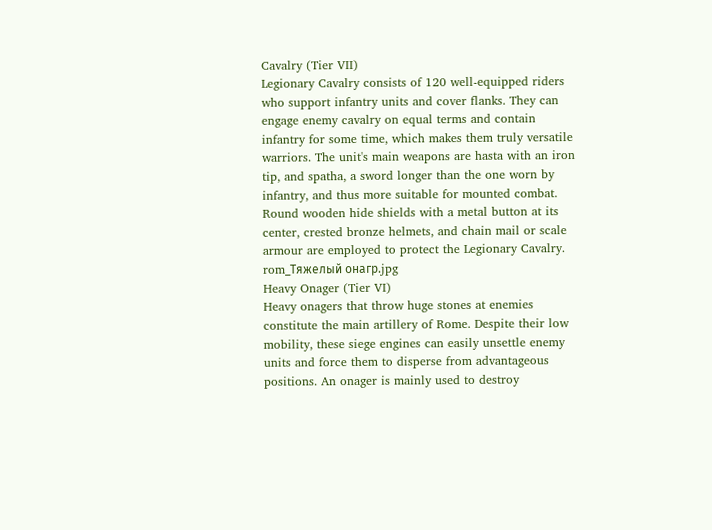Cavalry (Tier VII)
Legionary Cavalry consists of 120 well-equipped riders who support infantry units and cover flanks. They can engage enemy cavalry on equal terms and contain infantry for some time, which makes them truly versatile warriors. The unit's main weapons are hasta with an iron tip, and spatha, a sword longer than the one worn by infantry, and thus more suitable for mounted combat. Round wooden hide shields with a metal button at its center, crested bronze helmets, and chain mail or scale armour are employed to protect the Legionary Cavalry.
rom_Тяжелый онагр.jpg
Heavy Onager (Tier VI)
Heavy onagers that throw huge stones at enemies constitute the main artillery of Rome. Despite their low mobility, these siege engines can easily unsettle enemy units and force them to disperse from advantageous positions. An onager is mainly used to destroy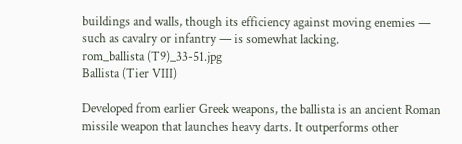buildings and walls, though its efficiency against moving enemies — such as cavalry or infantry — is somewhat lacking.
rom_ballista (T9)_33-51.jpg
Ballista (Tier VIII)

Developed from earlier Greek weapons, the ballista is an ancient Roman missile weapon that launches heavy darts. It outperforms other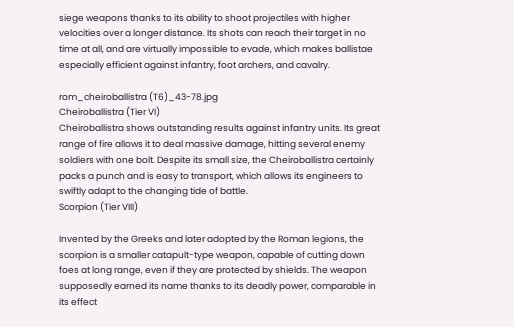siege weapons thanks to its ability to shoot projectiles with higher velocities over a longer distance. Its shots can reach their target in no time at all, and are virtually impossible to evade, which makes ballistae especially efficient against infantry, foot archers, and cavalry.

rom_cheiroballistra (T6)_43-78.jpg
Cheiroballistra (Tier VI)
Cheiroballistra shows outstanding results against infantry units. Its great range of fire allows it to deal massive damage, hitting several enemy soldiers with one bolt. Despite its small size, the Cheiroballistra certainly packs a punch and is easy to transport, which allows its engineers to swiftly adapt to the changing tide of battle.
Scorpion (Tier VIII)

Invented by the Greeks and later adopted by the Roman legions, the scorpion is a smaller catapult-type weapon, capable of cutting down foes at long range, even if they are protected by shields. The weapon supposedly earned its name thanks to its deadly power, comparable in its effect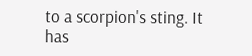to a scorpion's sting. It has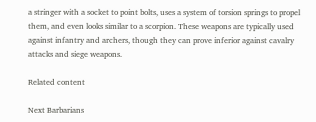a stringer with a socket to point bolts, uses a system of torsion springs to propel them, and even looks similar to a scorpion. These weapons are typically used against infantry and archers, though they can prove inferior against cavalry attacks and siege weapons.

Related content

Next Barbarians